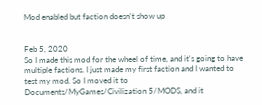Mod enabled but faction doesn't show up


Feb 5, 2020
So I made this mod for the wheel of time, and it's going to have multiple factions. I just made my first faction and I wanted to test my mod. So I moved it to Documents/MyGames/Civilization 5/MODS, and it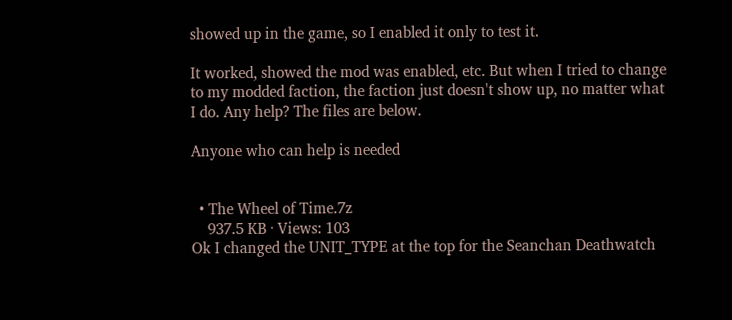showed up in the game, so I enabled it only to test it.

It worked, showed the mod was enabled, etc. But when I tried to change to my modded faction, the faction just doesn't show up, no matter what I do. Any help? The files are below.

Anyone who can help is needed


  • The Wheel of Time.7z
    937.5 KB · Views: 103
Ok I changed the UNIT_TYPE at the top for the Seanchan Deathwatch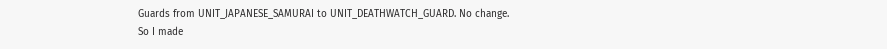Guards from UNIT_JAPANESE_SAMURAI to UNIT_DEATHWATCH_GUARD. No change.
So I made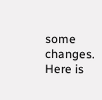some changes. Here is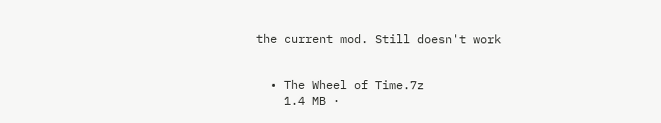the current mod. Still doesn't work


  • The Wheel of Time.7z
    1.4 MB ·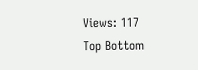Views: 117
Top Bottom